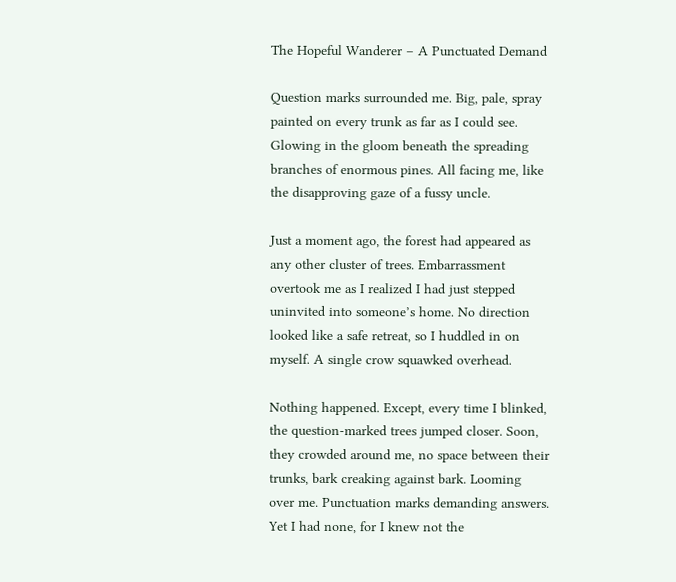The Hopeful Wanderer – A Punctuated Demand

Question marks surrounded me. Big, pale, spray painted on every trunk as far as I could see. Glowing in the gloom beneath the spreading branches of enormous pines. All facing me, like the disapproving gaze of a fussy uncle.

Just a moment ago, the forest had appeared as any other cluster of trees. Embarrassment overtook me as I realized I had just stepped uninvited into someone’s home. No direction looked like a safe retreat, so I huddled in on myself. A single crow squawked overhead.

Nothing happened. Except, every time I blinked, the question-marked trees jumped closer. Soon, they crowded around me, no space between their trunks, bark creaking against bark. Looming over me. Punctuation marks demanding answers. Yet I had none, for I knew not the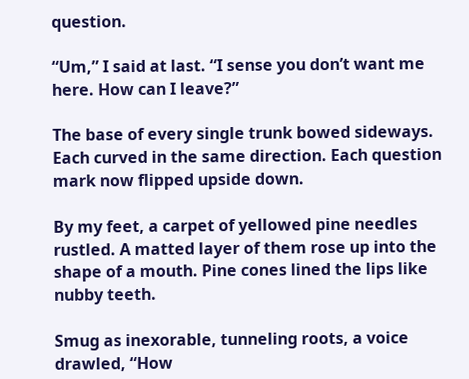question.

“Um,” I said at last. “I sense you don’t want me here. How can I leave?”

The base of every single trunk bowed sideways. Each curved in the same direction. Each question mark now flipped upside down.

By my feet, a carpet of yellowed pine needles rustled. A matted layer of them rose up into the shape of a mouth. Pine cones lined the lips like nubby teeth.

Smug as inexorable, tunneling roots, a voice drawled, “How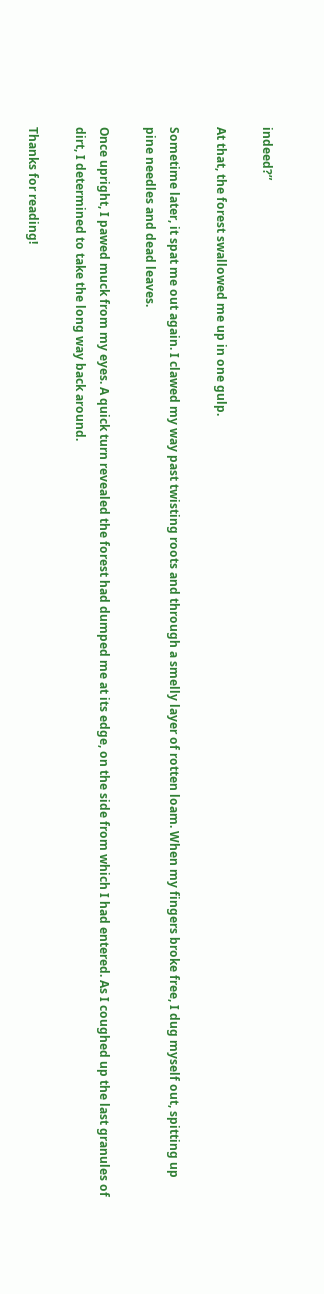indeed?”

At that, the forest swallowed me up in one gulp.

Sometime later, it spat me out again. I clawed my way past twisting roots and through a smelly layer of rotten loam. When my fingers broke free, I dug myself out, spitting up pine needles and dead leaves.

Once upright, I pawed muck from my eyes. A quick turn revealed the forest had dumped me at its edge, on the side from which I had entered. As I coughed up the last granules of dirt, I determined to take the long way back around.

Thanks for reading!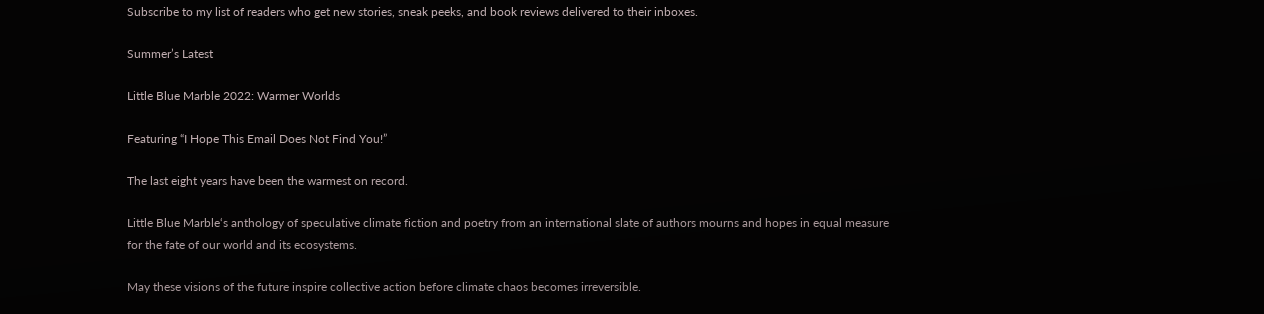Subscribe to my list of readers who get new stories, sneak peeks, and book reviews delivered to their inboxes.

Summer’s Latest

Little Blue Marble 2022: Warmer Worlds

Featuring “I Hope This Email Does Not Find You!”

The last eight years have been the warmest on record.

Little Blue Marble‘s anthology of speculative climate fiction and poetry from an international slate of authors mourns and hopes in equal measure for the fate of our world and its ecosystems.

May these visions of the future inspire collective action before climate chaos becomes irreversible.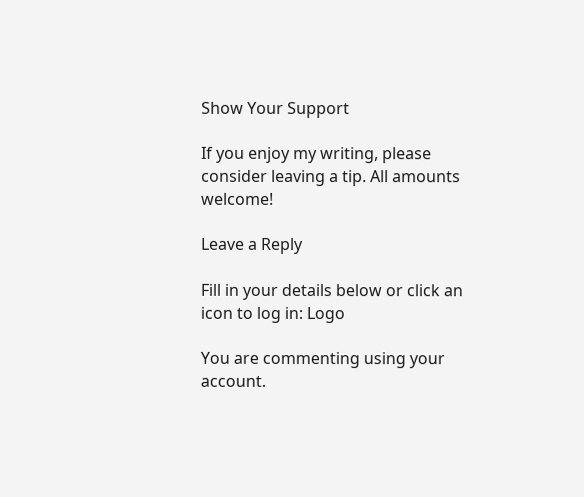Show Your Support

If you enjoy my writing, please consider leaving a tip. All amounts welcome!

Leave a Reply

Fill in your details below or click an icon to log in: Logo

You are commenting using your account.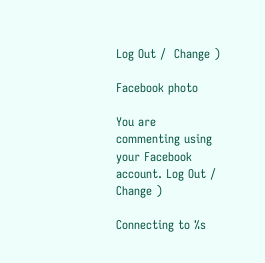Log Out /  Change )

Facebook photo

You are commenting using your Facebook account. Log Out /  Change )

Connecting to %s